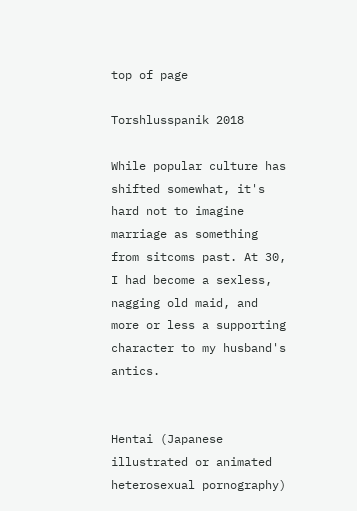top of page

Torshlusspanik 2018

While popular culture has shifted somewhat, it's hard not to imagine marriage as something from sitcoms past. At 30, I had become a sexless, nagging old maid, and more or less a supporting character to my husband's antics.


Hentai (Japanese illustrated or animated heterosexual pornography)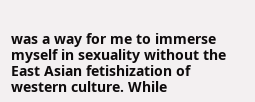was a way for me to immerse myself in sexuality without the East Asian fetishization of western culture. While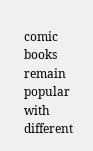comic books remain popular with different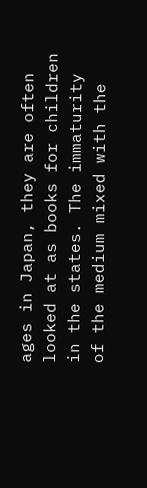ages in Japan, they are often looked at as books for children in the states. The immaturity of the medium mixed with the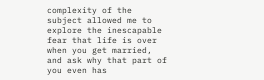complexity of the subject allowed me to explore the inescapable fear that life is over when you get married, and ask why that part of you even has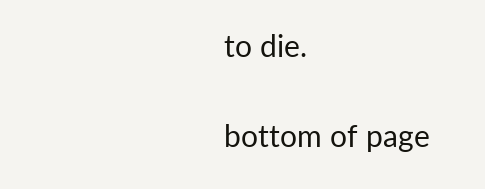to die.

bottom of page